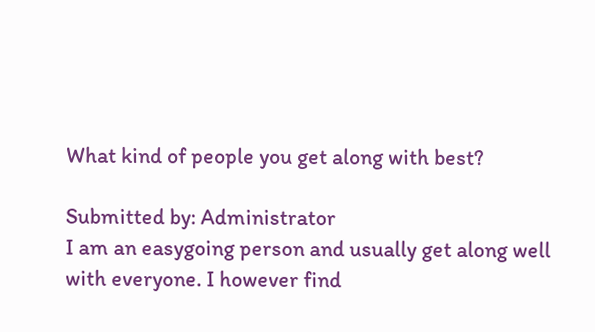What kind of people you get along with best?

Submitted by: Administrator
I am an easygoing person and usually get along well with everyone. I however find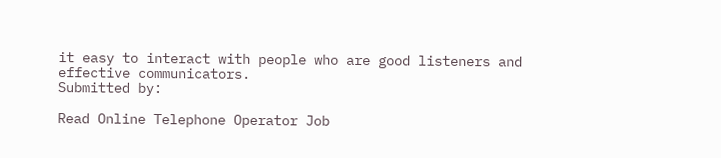it easy to interact with people who are good listeners and effective communicators.
Submitted by:

Read Online Telephone Operator Job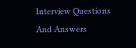Interview Questions And Answers